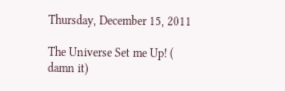Thursday, December 15, 2011

The Universe Set me Up! ( damn it)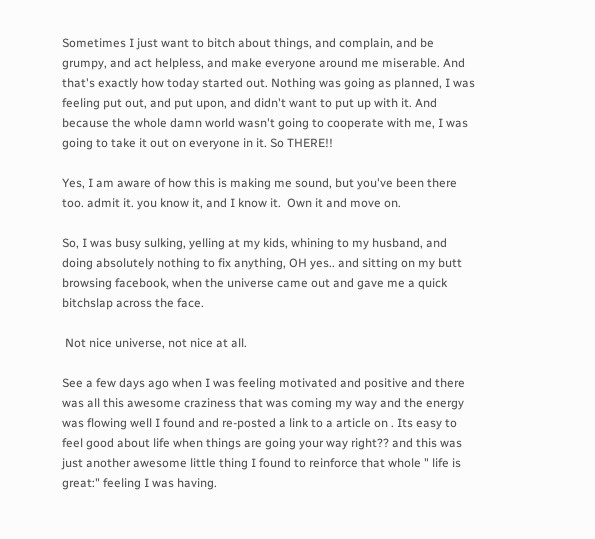Sometimes I just want to bitch about things, and complain, and be grumpy, and act helpless, and make everyone around me miserable. And that's exactly how today started out. Nothing was going as planned, I was feeling put out, and put upon, and didn't want to put up with it. And because the whole damn world wasn't going to cooperate with me, I was going to take it out on everyone in it. So THERE!!

Yes, I am aware of how this is making me sound, but you've been there too. admit it. you know it, and I know it.  Own it and move on.

So, I was busy sulking, yelling at my kids, whining to my husband, and doing absolutely nothing to fix anything, OH yes.. and sitting on my butt browsing facebook, when the universe came out and gave me a quick bitchslap across the face.

 Not nice universe, not nice at all.

See a few days ago when I was feeling motivated and positive and there was all this awesome craziness that was coming my way and the energy was flowing well I found and re-posted a link to a article on . Its easy to feel good about life when things are going your way right?? and this was just another awesome little thing I found to reinforce that whole " life is great:" feeling I was having.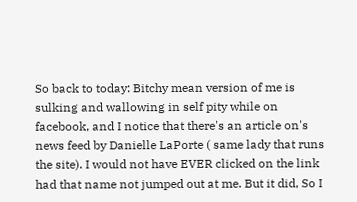So back to today: Bitchy mean version of me is sulking and wallowing in self pity while on facebook, and I notice that there's an article on's news feed by Danielle LaPorte ( same lady that runs the site). I would not have EVER clicked on the link had that name not jumped out at me. But it did, So I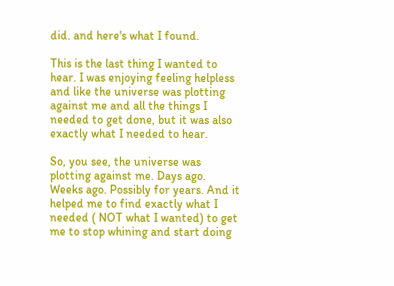did. and here's what I found.

This is the last thing I wanted to hear. I was enjoying feeling helpless and like the universe was plotting against me and all the things I needed to get done, but it was also exactly what I needed to hear.

So, you see, the universe was plotting against me. Days ago. Weeks ago. Possibly for years. And it helped me to find exactly what I needed ( NOT what I wanted) to get me to stop whining and start doing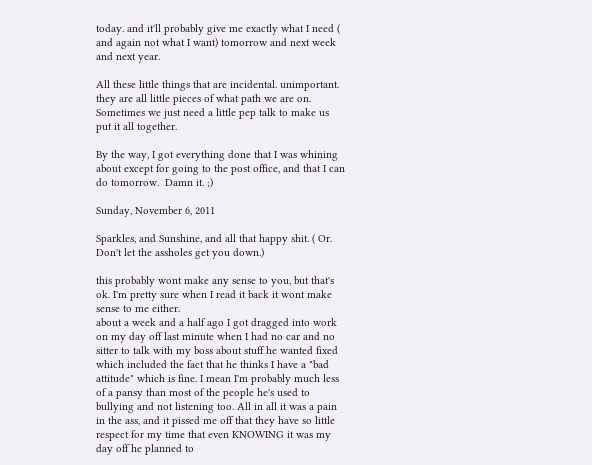today. and it'll probably give me exactly what I need ( and again not what I want) tomorrow and next week and next year.

All these little things that are incidental. unimportant. they are all little pieces of what path we are on.
Sometimes we just need a little pep talk to make us put it all together.

By the way, I got everything done that I was whining about except for going to the post office, and that I can do tomorrow.  Damn it. ;)

Sunday, November 6, 2011

Sparkles, and Sunshine, and all that happy shit. ( Or. Don't let the assholes get you down.)

this probably wont make any sense to you, but that's ok. I'm pretty sure when I read it back it wont make sense to me either.
about a week and a half ago I got dragged into work on my day off last minute when I had no car and no sitter to talk with my boss about stuff he wanted fixed which included the fact that he thinks I have a "bad attitude" which is fine. I mean I'm probably much less of a pansy than most of the people he's used to bullying and not listening too. All in all it was a pain in the ass, and it pissed me off that they have so little respect for my time that even KNOWING it was my day off he planned to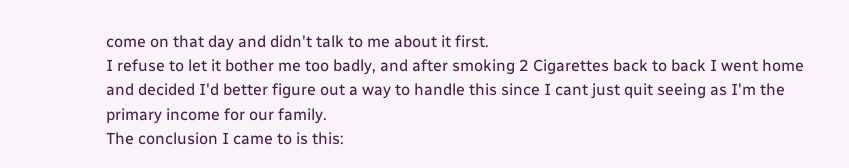come on that day and didn't talk to me about it first.
I refuse to let it bother me too badly, and after smoking 2 Cigarettes back to back I went home and decided I'd better figure out a way to handle this since I cant just quit seeing as I'm the primary income for our family.
The conclusion I came to is this: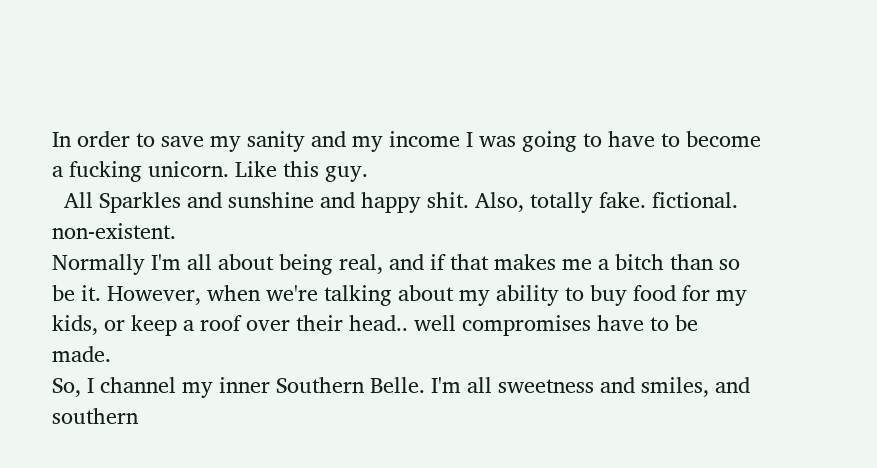In order to save my sanity and my income I was going to have to become a fucking unicorn. Like this guy.
  All Sparkles and sunshine and happy shit. Also, totally fake. fictional. non-existent.
Normally I'm all about being real, and if that makes me a bitch than so be it. However, when we're talking about my ability to buy food for my kids, or keep a roof over their head.. well compromises have to be made.
So, I channel my inner Southern Belle. I'm all sweetness and smiles, and southern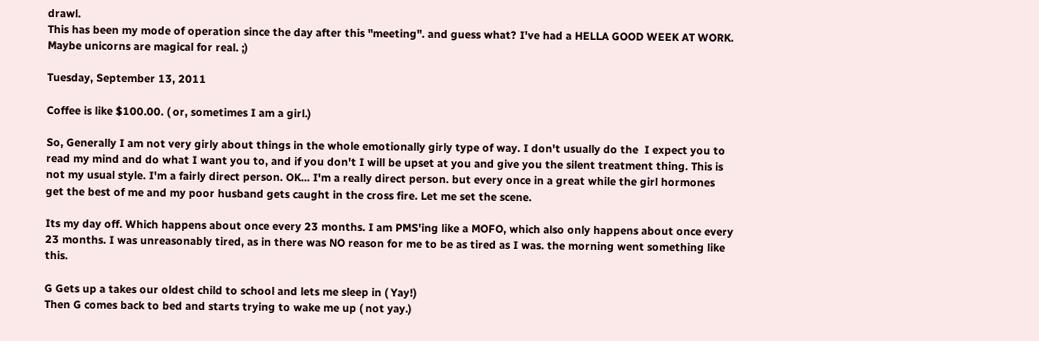drawl.
This has been my mode of operation since the day after this "meeting". and guess what? I've had a HELLA GOOD WEEK AT WORK.
Maybe unicorns are magical for real. ;)

Tuesday, September 13, 2011

Coffee is like $100.00. ( or, sometimes I am a girl.)

So, Generally I am not very girly about things in the whole emotionally girly type of way. I don't usually do the  I expect you to read my mind and do what I want you to, and if you don't I will be upset at you and give you the silent treatment thing. This is not my usual style. I'm a fairly direct person. OK... I'm a really direct person. but every once in a great while the girl hormones get the best of me and my poor husband gets caught in the cross fire. Let me set the scene.

Its my day off. Which happens about once every 23 months. I am PMS'ing like a MOFO, which also only happens about once every 23 months. I was unreasonably tired, as in there was NO reason for me to be as tired as I was. the morning went something like this.

G Gets up a takes our oldest child to school and lets me sleep in ( Yay!)
Then G comes back to bed and starts trying to wake me up ( not yay.)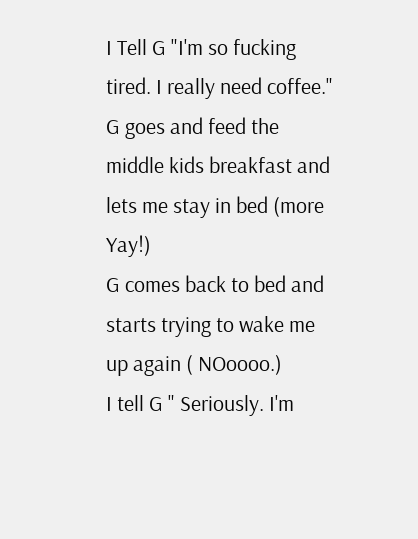I Tell G "I'm so fucking tired. I really need coffee."
G goes and feed the middle kids breakfast and lets me stay in bed (more Yay!)
G comes back to bed and starts trying to wake me up again ( NOoooo.)
I tell G " Seriously. I'm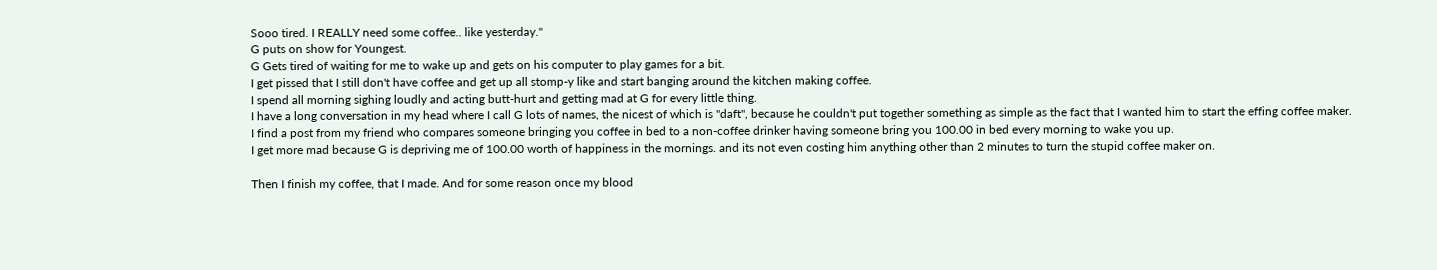Sooo tired. I REALLY need some coffee.. like yesterday."
G puts on show for Youngest.
G Gets tired of waiting for me to wake up and gets on his computer to play games for a bit.
I get pissed that I still don't have coffee and get up all stomp-y like and start banging around the kitchen making coffee.
I spend all morning sighing loudly and acting butt-hurt and getting mad at G for every little thing.
I have a long conversation in my head where I call G lots of names, the nicest of which is "daft", because he couldn't put together something as simple as the fact that I wanted him to start the effing coffee maker.
I find a post from my friend who compares someone bringing you coffee in bed to a non-coffee drinker having someone bring you 100.00 in bed every morning to wake you up.
I get more mad because G is depriving me of 100.00 worth of happiness in the mornings. and its not even costing him anything other than 2 minutes to turn the stupid coffee maker on.

Then I finish my coffee, that I made. And for some reason once my blood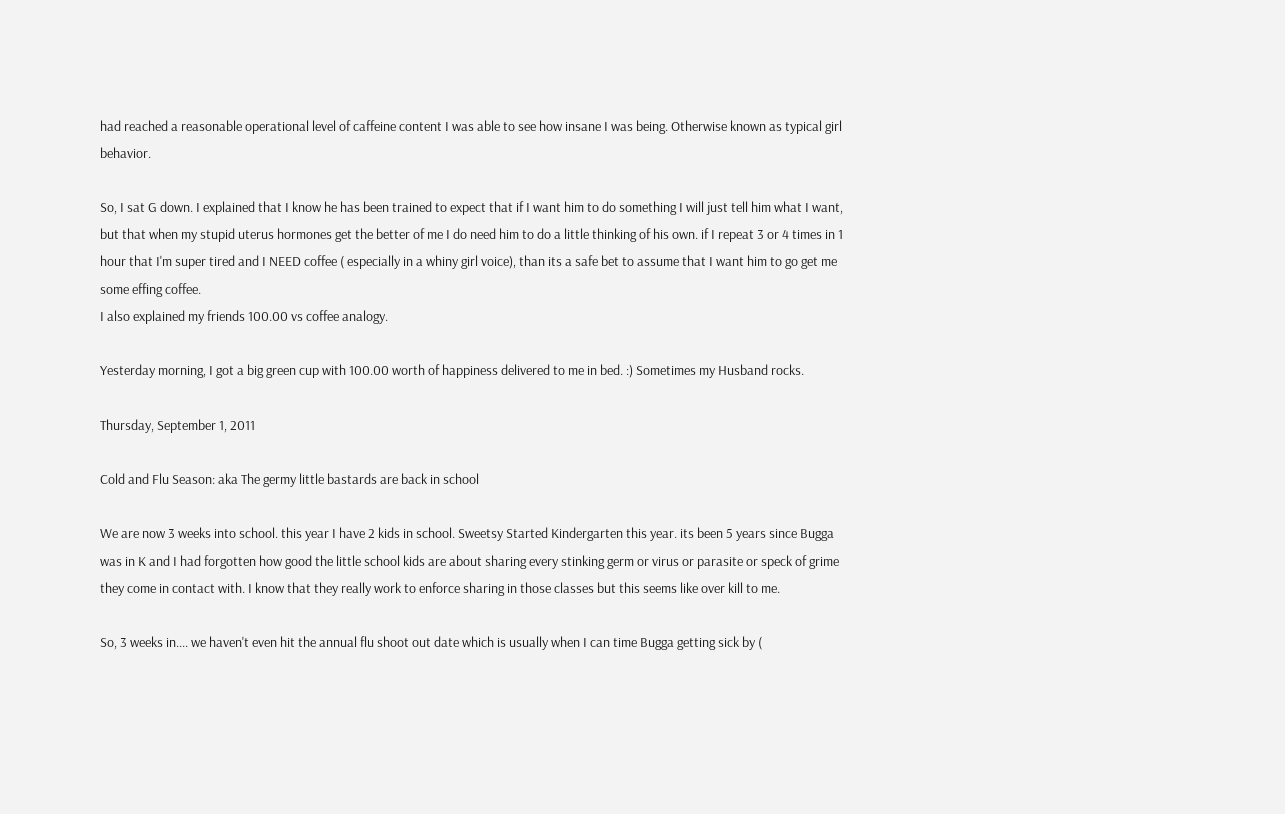had reached a reasonable operational level of caffeine content I was able to see how insane I was being. Otherwise known as typical girl behavior.

So, I sat G down. I explained that I know he has been trained to expect that if I want him to do something I will just tell him what I want, but that when my stupid uterus hormones get the better of me I do need him to do a little thinking of his own. if I repeat 3 or 4 times in 1 hour that I'm super tired and I NEED coffee ( especially in a whiny girl voice), than its a safe bet to assume that I want him to go get me some effing coffee.
I also explained my friends 100.00 vs coffee analogy.

Yesterday morning, I got a big green cup with 100.00 worth of happiness delivered to me in bed. :) Sometimes my Husband rocks.

Thursday, September 1, 2011

Cold and Flu Season: aka The germy little bastards are back in school

We are now 3 weeks into school. this year I have 2 kids in school. Sweetsy Started Kindergarten this year. its been 5 years since Bugga was in K and I had forgotten how good the little school kids are about sharing every stinking germ or virus or parasite or speck of grime they come in contact with. I know that they really work to enforce sharing in those classes but this seems like over kill to me.

So, 3 weeks in.... we haven't even hit the annual flu shoot out date which is usually when I can time Bugga getting sick by (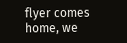flyer comes home, we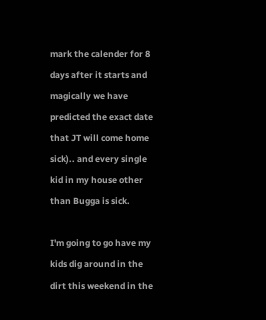mark the calender for 8 days after it starts and magically we have predicted the exact date that JT will come home sick).. and every single kid in my house other than Bugga is sick.

I'm going to go have my kids dig around in the dirt this weekend in the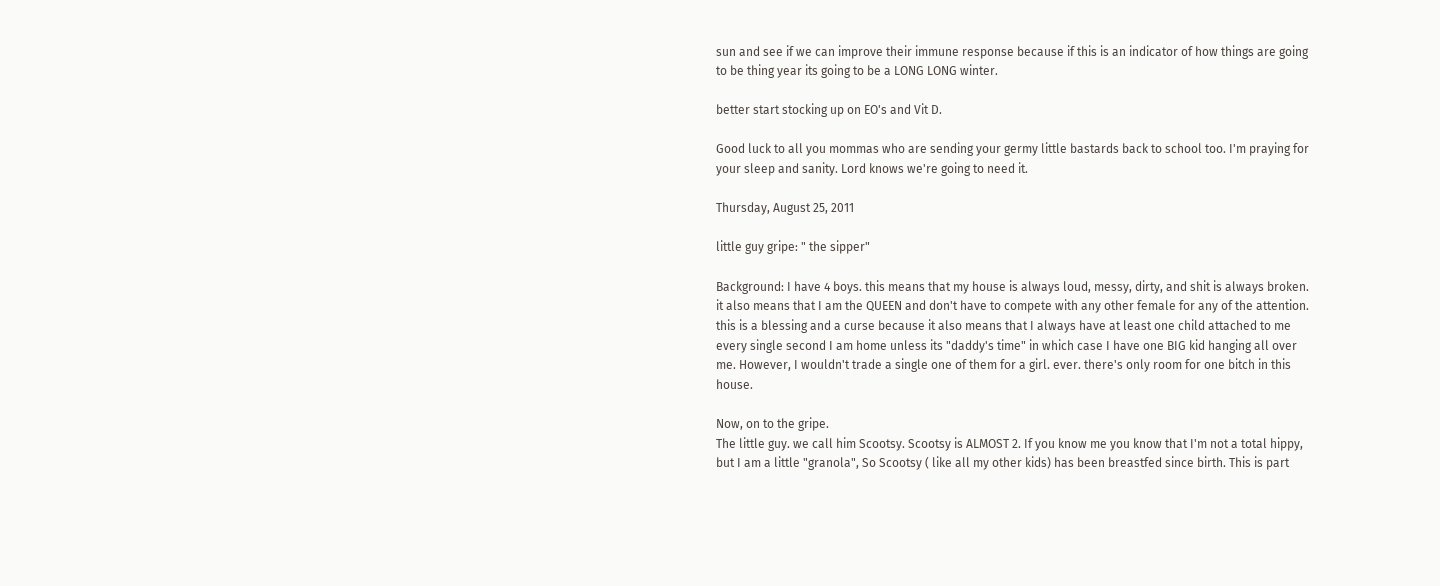sun and see if we can improve their immune response because if this is an indicator of how things are going to be thing year its going to be a LONG LONG winter.

better start stocking up on EO's and Vit D.

Good luck to all you mommas who are sending your germy little bastards back to school too. I'm praying for your sleep and sanity. Lord knows we're going to need it.

Thursday, August 25, 2011

little guy gripe: " the sipper"

Background: I have 4 boys. this means that my house is always loud, messy, dirty, and shit is always broken. it also means that I am the QUEEN and don't have to compete with any other female for any of the attention. this is a blessing and a curse because it also means that I always have at least one child attached to me every single second I am home unless its "daddy's time" in which case I have one BIG kid hanging all over me. However, I wouldn't trade a single one of them for a girl. ever. there's only room for one bitch in this house.

Now, on to the gripe.
The little guy. we call him Scootsy. Scootsy is ALMOST 2. If you know me you know that I'm not a total hippy, but I am a little "granola", So Scootsy ( like all my other kids) has been breastfed since birth. This is part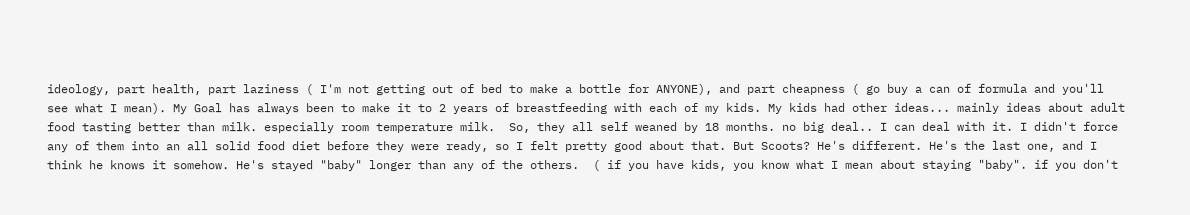ideology, part health, part laziness ( I'm not getting out of bed to make a bottle for ANYONE), and part cheapness ( go buy a can of formula and you'll see what I mean). My Goal has always been to make it to 2 years of breastfeeding with each of my kids. My kids had other ideas... mainly ideas about adult food tasting better than milk. especially room temperature milk.  So, they all self weaned by 18 months. no big deal.. I can deal with it. I didn't force any of them into an all solid food diet before they were ready, so I felt pretty good about that. But Scoots? He's different. He's the last one, and I think he knows it somehow. He's stayed "baby" longer than any of the others.  ( if you have kids, you know what I mean about staying "baby". if you don't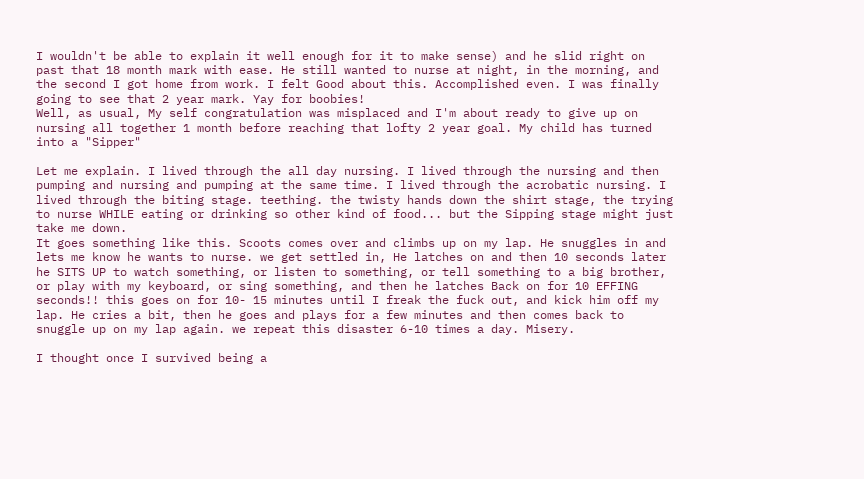I wouldn't be able to explain it well enough for it to make sense) and he slid right on past that 18 month mark with ease. He still wanted to nurse at night, in the morning, and the second I got home from work. I felt Good about this. Accomplished even. I was finally going to see that 2 year mark. Yay for boobies!
Well, as usual, My self congratulation was misplaced and I'm about ready to give up on nursing all together 1 month before reaching that lofty 2 year goal. My child has turned into a "Sipper"

Let me explain. I lived through the all day nursing. I lived through the nursing and then pumping and nursing and pumping at the same time. I lived through the acrobatic nursing. I lived through the biting stage. teething. the twisty hands down the shirt stage, the trying to nurse WHILE eating or drinking so other kind of food... but the Sipping stage might just take me down.
It goes something like this. Scoots comes over and climbs up on my lap. He snuggles in and lets me know he wants to nurse. we get settled in, He latches on and then 10 seconds later he SITS UP to watch something, or listen to something, or tell something to a big brother, or play with my keyboard, or sing something, and then he latches Back on for 10 EFFING seconds!! this goes on for 10- 15 minutes until I freak the fuck out, and kick him off my lap. He cries a bit, then he goes and plays for a few minutes and then comes back to snuggle up on my lap again. we repeat this disaster 6-10 times a day. Misery.

I thought once I survived being a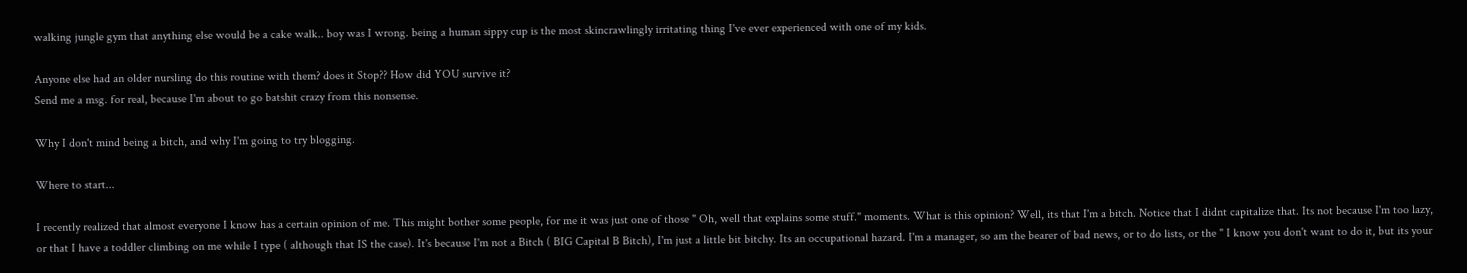walking jungle gym that anything else would be a cake walk.. boy was I wrong. being a human sippy cup is the most skincrawlingly irritating thing I've ever experienced with one of my kids.

Anyone else had an older nursling do this routine with them? does it Stop?? How did YOU survive it?
Send me a msg. for real, because I'm about to go batshit crazy from this nonsense.

Why I don't mind being a bitch, and why I'm going to try blogging.

Where to start...

I recently realized that almost everyone I know has a certain opinion of me. This might bother some people, for me it was just one of those " Oh, well that explains some stuff." moments. What is this opinion? Well, its that I'm a bitch. Notice that I didnt capitalize that. Its not because I'm too lazy, or that I have a toddler climbing on me while I type ( although that IS the case). It's because I'm not a Bitch ( BIG Capital B Bitch), I'm just a little bit bitchy. Its an occupational hazard. I'm a manager, so am the bearer of bad news, or to do lists, or the " I know you don't want to do it, but its your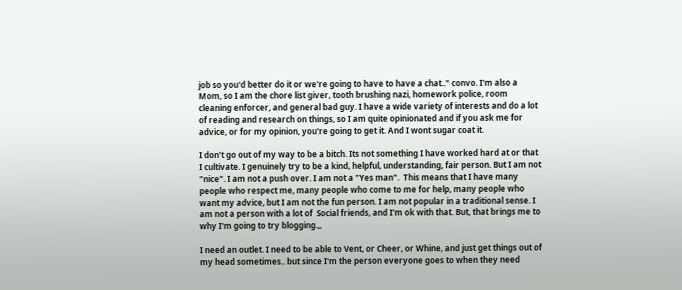job so you'd better do it or we're going to have to have a chat.." convo. I'm also a Mom, so I am the chore list giver, tooth brushing nazi, homework police, room cleaning enforcer, and general bad guy. I have a wide variety of interests and do a lot of reading and research on things, so I am quite opinionated and if you ask me for advice, or for my opinion, you're going to get it. And I wont sugar coat it.

I don't go out of my way to be a bitch. Its not something I have worked hard at or that I cultivate. I genuinely try to be a kind, helpful, understanding, fair person. But I am not "nice". I am not a push over. I am not a "Yes man".  This means that I have many people who respect me, many people who come to me for help, many people who want my advice, but I am not the fun person. I am not popular in a traditional sense. I am not a person with a lot of  Social friends, and I'm ok with that. But, that brings me to why I'm going to try blogging.,,

I need an outlet. I need to be able to Vent, or Cheer, or Whine, and just get things out of my head sometimes.. but since I'm the person everyone goes to when they need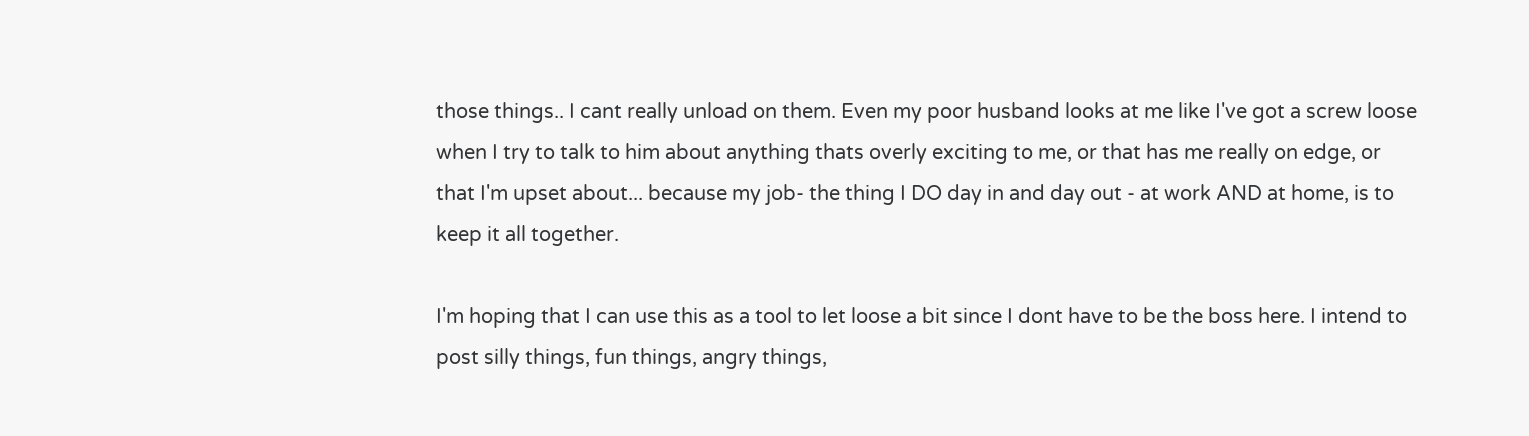those things.. I cant really unload on them. Even my poor husband looks at me like I've got a screw loose when I try to talk to him about anything thats overly exciting to me, or that has me really on edge, or that I'm upset about... because my job- the thing I DO day in and day out - at work AND at home, is to keep it all together.

I'm hoping that I can use this as a tool to let loose a bit since I dont have to be the boss here. I intend to post silly things, fun things, angry things,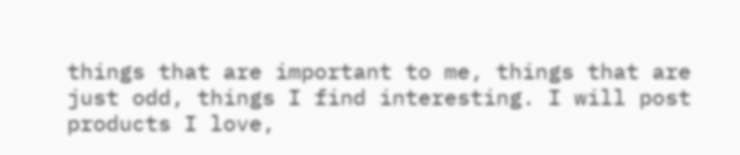things that are important to me, things that are just odd, things I find interesting. I will post products I love,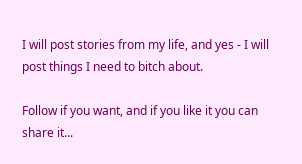I will post stories from my life, and yes - I will post things I need to bitch about.

Follow if you want, and if you like it you can share it...